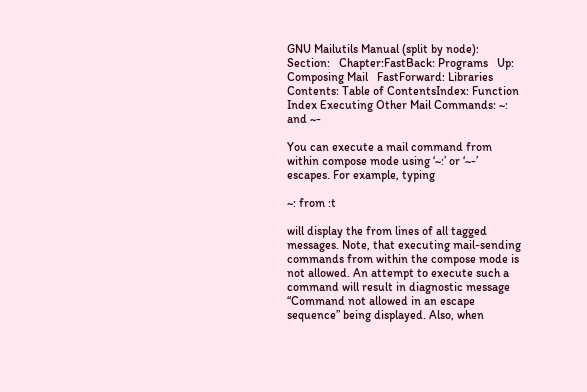GNU Mailutils Manual (split by node):   Section:   Chapter:FastBack: Programs   Up: Composing Mail   FastForward: Libraries   Contents: Table of ContentsIndex: Function Index Executing Other Mail Commands: ~: and ~-

You can execute a mail command from within compose mode using ‘~:’ or ‘~-’ escapes. For example, typing

~: from :t

will display the from lines of all tagged messages. Note, that executing mail-sending commands from within the compose mode is not allowed. An attempt to execute such a command will result in diagnostic message “Command not allowed in an escape sequence” being displayed. Also, when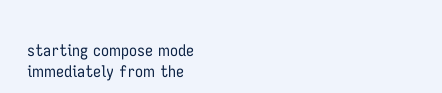starting compose mode immediately from the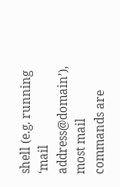shell (e.g. running ‘mail address@domain’), most mail commands are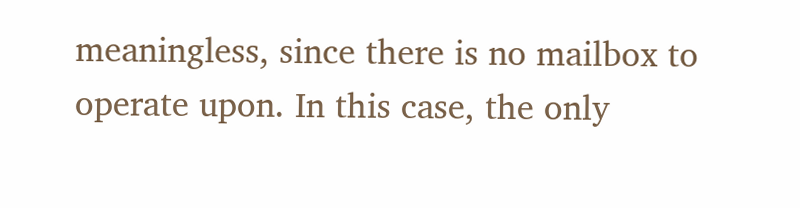meaningless, since there is no mailbox to operate upon. In this case, the only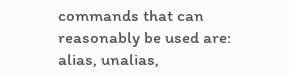commands that can reasonably be used are: alias, unalias,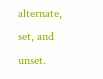alternate, set, and unset.